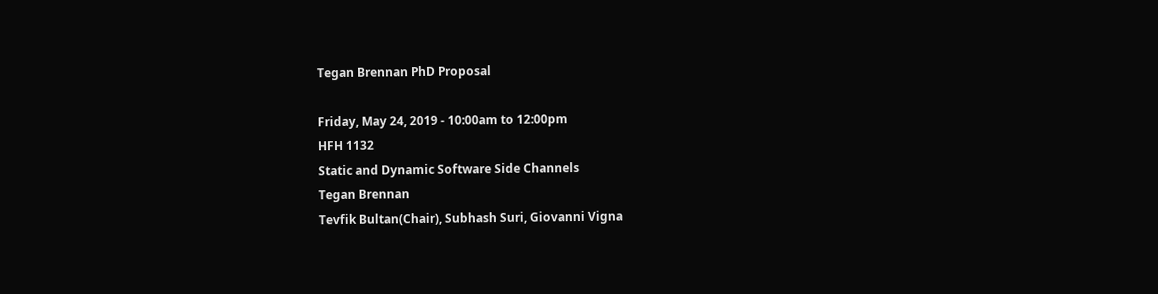Tegan Brennan PhD Proposal

Friday, May 24, 2019 - 10:00am to 12:00pm
HFH 1132
Static and Dynamic Software Side Channels
Tegan Brennan
Tevfik Bultan(Chair), Subhash Suri, Giovanni Vigna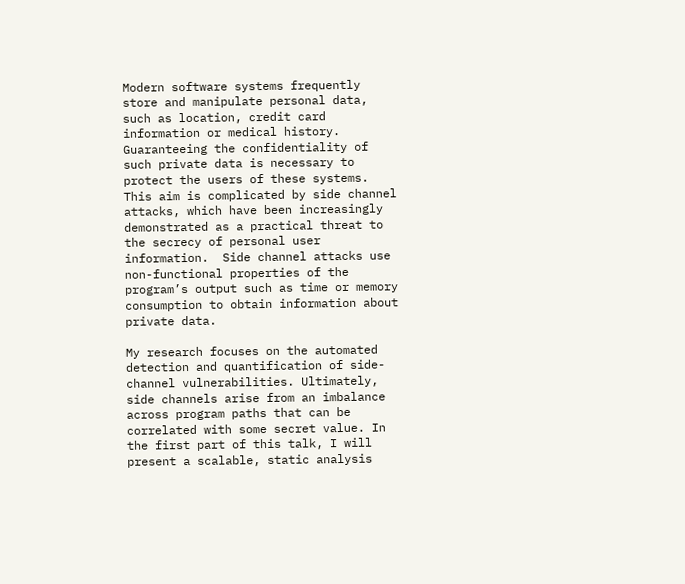Modern software systems frequently store and manipulate personal data, such as location, credit card information or medical history. Guaranteeing the confidentiality of such private data is necessary to protect the users of these systems. This aim is complicated by side channel attacks, which have been increasingly demonstrated as a practical threat to the secrecy of personal user information.  Side channel attacks use non-functional properties of the program’s output such as time or memory consumption to obtain information about private data.

My research focuses on the automated detection and quantification of side-channel vulnerabilities. Ultimately, side channels arise from an imbalance across program paths that can be correlated with some secret value. In the first part of this talk, I will present a scalable, static analysis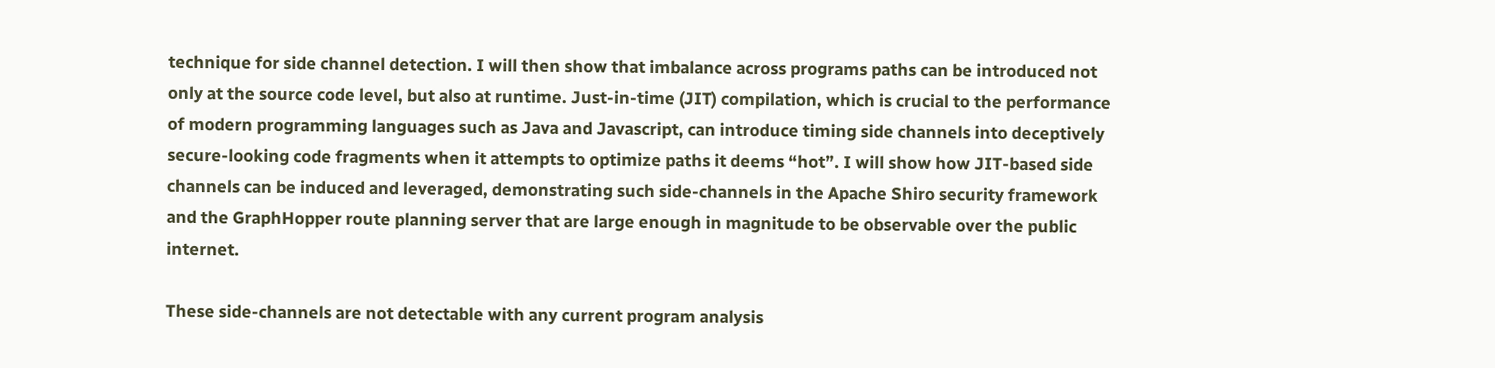technique for side channel detection. I will then show that imbalance across programs paths can be introduced not only at the source code level, but also at runtime. Just-in-time (JIT) compilation, which is crucial to the performance of modern programming languages such as Java and Javascript, can introduce timing side channels into deceptively secure-looking code fragments when it attempts to optimize paths it deems “hot”. I will show how JIT-based side channels can be induced and leveraged, demonstrating such side-channels in the Apache Shiro security framework and the GraphHopper route planning server that are large enough in magnitude to be observable over the public internet.

These side-channels are not detectable with any current program analysis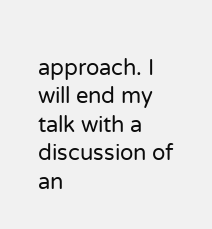approach. I will end my talk with a discussion of an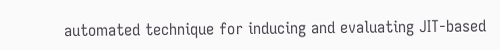automated technique for inducing and evaluating JIT-based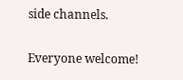side channels.

Everyone welcome!